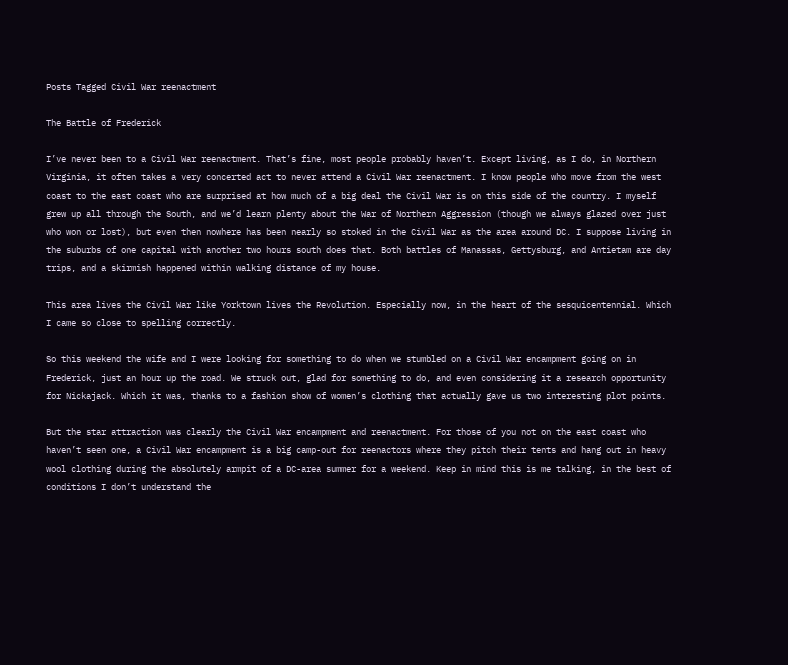Posts Tagged Civil War reenactment

The Battle of Frederick

I’ve never been to a Civil War reenactment. That’s fine, most people probably haven’t. Except living, as I do, in Northern Virginia, it often takes a very concerted act to never attend a Civil War reenactment. I know people who move from the west coast to the east coast who are surprised at how much of a big deal the Civil War is on this side of the country. I myself grew up all through the South, and we’d learn plenty about the War of Northern Aggression (though we always glazed over just who won or lost), but even then nowhere has been nearly so stoked in the Civil War as the area around DC. I suppose living in the suburbs of one capital with another two hours south does that. Both battles of Manassas, Gettysburg, and Antietam are day trips, and a skirmish happened within walking distance of my house.

This area lives the Civil War like Yorktown lives the Revolution. Especially now, in the heart of the sesquicentennial. Which I came so close to spelling correctly.

So this weekend the wife and I were looking for something to do when we stumbled on a Civil War encampment going on in Frederick, just an hour up the road. We struck out, glad for something to do, and even considering it a research opportunity for Nickajack. Which it was, thanks to a fashion show of women’s clothing that actually gave us two interesting plot points.

But the star attraction was clearly the Civil War encampment and reenactment. For those of you not on the east coast who haven’t seen one, a Civil War encampment is a big camp-out for reenactors where they pitch their tents and hang out in heavy wool clothing during the absolutely armpit of a DC-area summer for a weekend. Keep in mind this is me talking, in the best of conditions I don’t understand the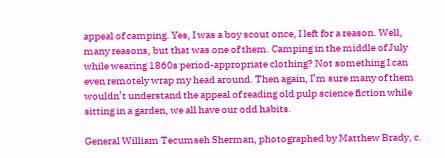appeal of camping. Yes, I was a boy scout once, I left for a reason. Well, many reasons, but that was one of them. Camping in the middle of July while wearing 1860s period-appropriate clothing? Not something I can even remotely wrap my head around. Then again, I’m sure many of them wouldn’t understand the appeal of reading old pulp science fiction while sitting in a garden, we all have our odd habits.

General William Tecumseh Sherman, photographed by Matthew Brady, c.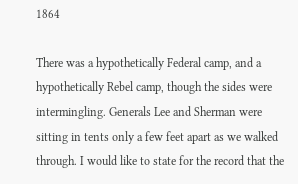1864

There was a hypothetically Federal camp, and a hypothetically Rebel camp, though the sides were intermingling. Generals Lee and Sherman were sitting in tents only a few feet apart as we walked through. I would like to state for the record that the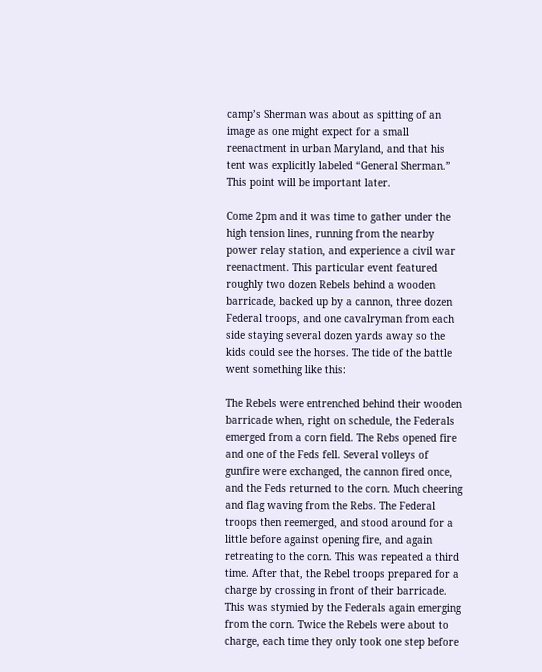camp’s Sherman was about as spitting of an image as one might expect for a small reenactment in urban Maryland, and that his tent was explicitly labeled “General Sherman.” This point will be important later.

Come 2pm and it was time to gather under the high tension lines, running from the nearby power relay station, and experience a civil war reenactment. This particular event featured roughly two dozen Rebels behind a wooden barricade, backed up by a cannon, three dozen Federal troops, and one cavalryman from each side staying several dozen yards away so the kids could see the horses. The tide of the battle went something like this:

The Rebels were entrenched behind their wooden barricade when, right on schedule, the Federals emerged from a corn field. The Rebs opened fire and one of the Feds fell. Several volleys of gunfire were exchanged, the cannon fired once, and the Feds returned to the corn. Much cheering and flag waving from the Rebs. The Federal troops then reemerged, and stood around for a little before against opening fire, and again retreating to the corn. This was repeated a third time. After that, the Rebel troops prepared for a charge by crossing in front of their barricade. This was stymied by the Federals again emerging from the corn. Twice the Rebels were about to charge, each time they only took one step before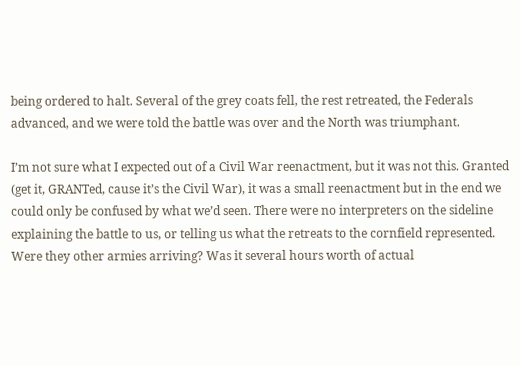being ordered to halt. Several of the grey coats fell, the rest retreated, the Federals advanced, and we were told the battle was over and the North was triumphant.

I’m not sure what I expected out of a Civil War reenactment, but it was not this. Granted (get it, GRANTed, cause it’s the Civil War), it was a small reenactment but in the end we could only be confused by what we’d seen. There were no interpreters on the sideline explaining the battle to us, or telling us what the retreats to the cornfield represented. Were they other armies arriving? Was it several hours worth of actual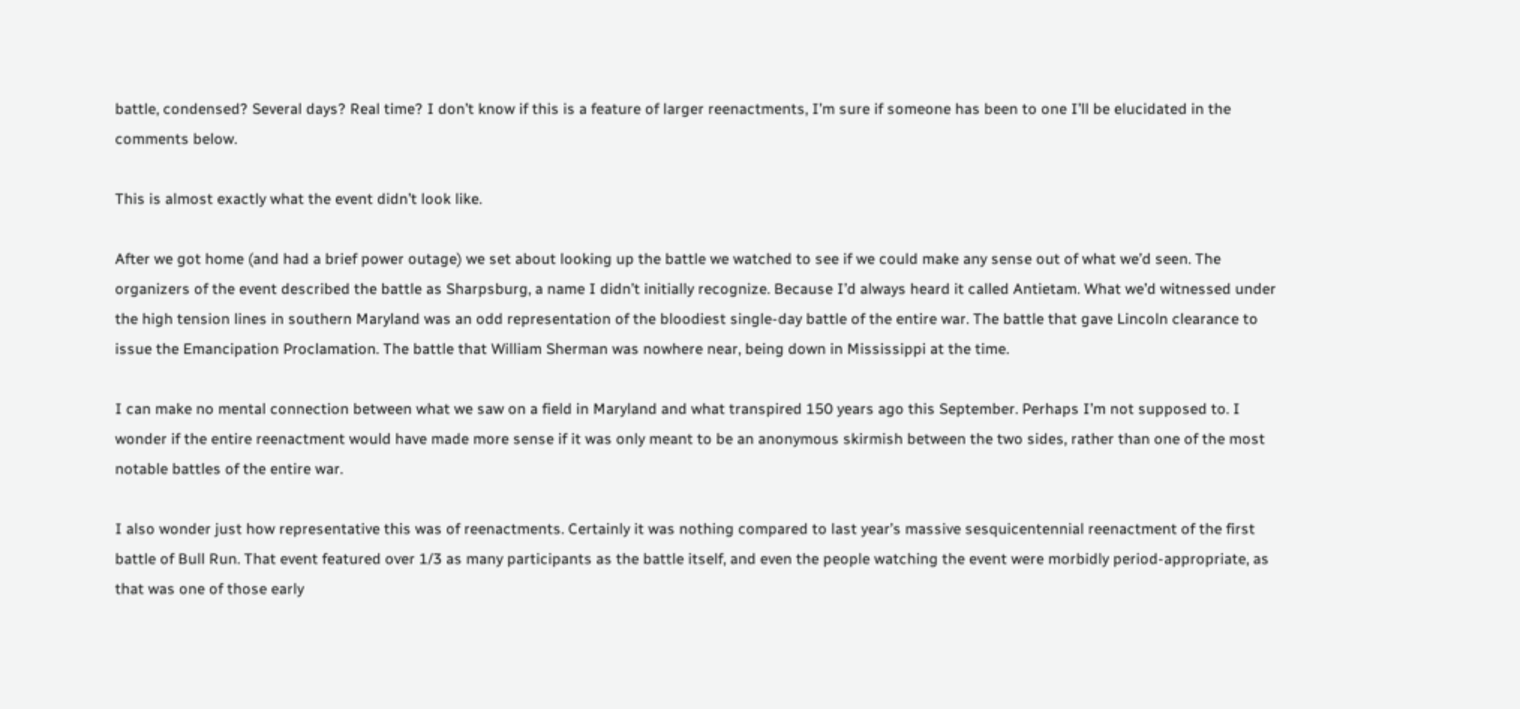battle, condensed? Several days? Real time? I don’t know if this is a feature of larger reenactments, I’m sure if someone has been to one I’ll be elucidated in the comments below.

This is almost exactly what the event didn’t look like.

After we got home (and had a brief power outage) we set about looking up the battle we watched to see if we could make any sense out of what we’d seen. The organizers of the event described the battle as Sharpsburg, a name I didn’t initially recognize. Because I’d always heard it called Antietam. What we’d witnessed under the high tension lines in southern Maryland was an odd representation of the bloodiest single-day battle of the entire war. The battle that gave Lincoln clearance to issue the Emancipation Proclamation. The battle that William Sherman was nowhere near, being down in Mississippi at the time.

I can make no mental connection between what we saw on a field in Maryland and what transpired 150 years ago this September. Perhaps I’m not supposed to. I wonder if the entire reenactment would have made more sense if it was only meant to be an anonymous skirmish between the two sides, rather than one of the most notable battles of the entire war.

I also wonder just how representative this was of reenactments. Certainly it was nothing compared to last year’s massive sesquicentennial reenactment of the first battle of Bull Run. That event featured over 1/3 as many participants as the battle itself, and even the people watching the event were morbidly period-appropriate, as that was one of those early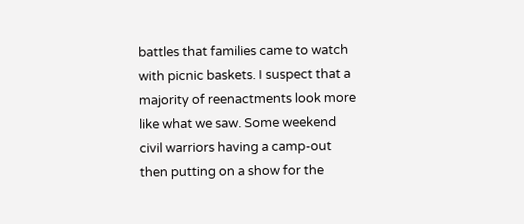battles that families came to watch with picnic baskets. I suspect that a majority of reenactments look more like what we saw. Some weekend civil warriors having a camp-out then putting on a show for the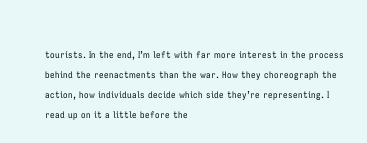tourists. In the end, I’m left with far more interest in the process behind the reenactments than the war. How they choreograph the action, how individuals decide which side they’re representing. I read up on it a little before the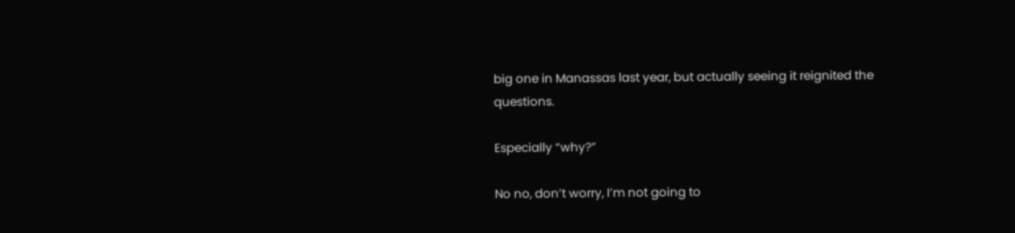big one in Manassas last year, but actually seeing it reignited the questions.

Especially “why?”

No no, don’t worry, I’m not going to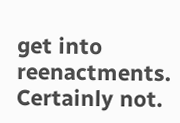get into reenactments. Certainly not.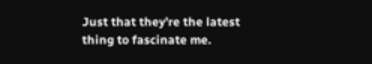Just that they’re the latest thing to fascinate me.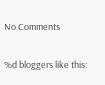No Comments

%d bloggers like this: